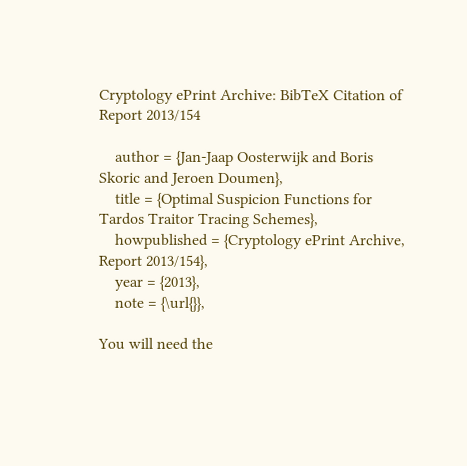Cryptology ePrint Archive: BibTeX Citation of Report 2013/154

    author = {Jan-Jaap Oosterwijk and Boris Skoric and Jeroen Doumen},
    title = {Optimal Suspicion Functions for Tardos Traitor Tracing Schemes},
    howpublished = {Cryptology ePrint Archive, Report 2013/154},
    year = {2013},
    note = {\url{}},

You will need the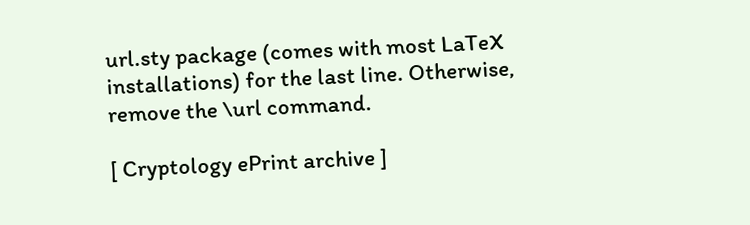url.sty package (comes with most LaTeX installations) for the last line. Otherwise, remove the \url command.

[ Cryptology ePrint archive ]